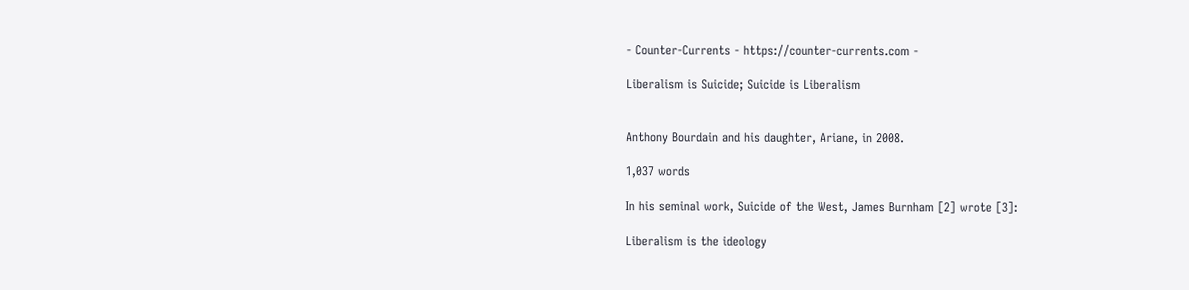- Counter-Currents - https://counter-currents.com -

Liberalism is Suicide; Suicide is Liberalism


Anthony Bourdain and his daughter, Ariane, in 2008.

1,037 words

In his seminal work, Suicide of the West, James Burnham [2] wrote [3]:

Liberalism is the ideology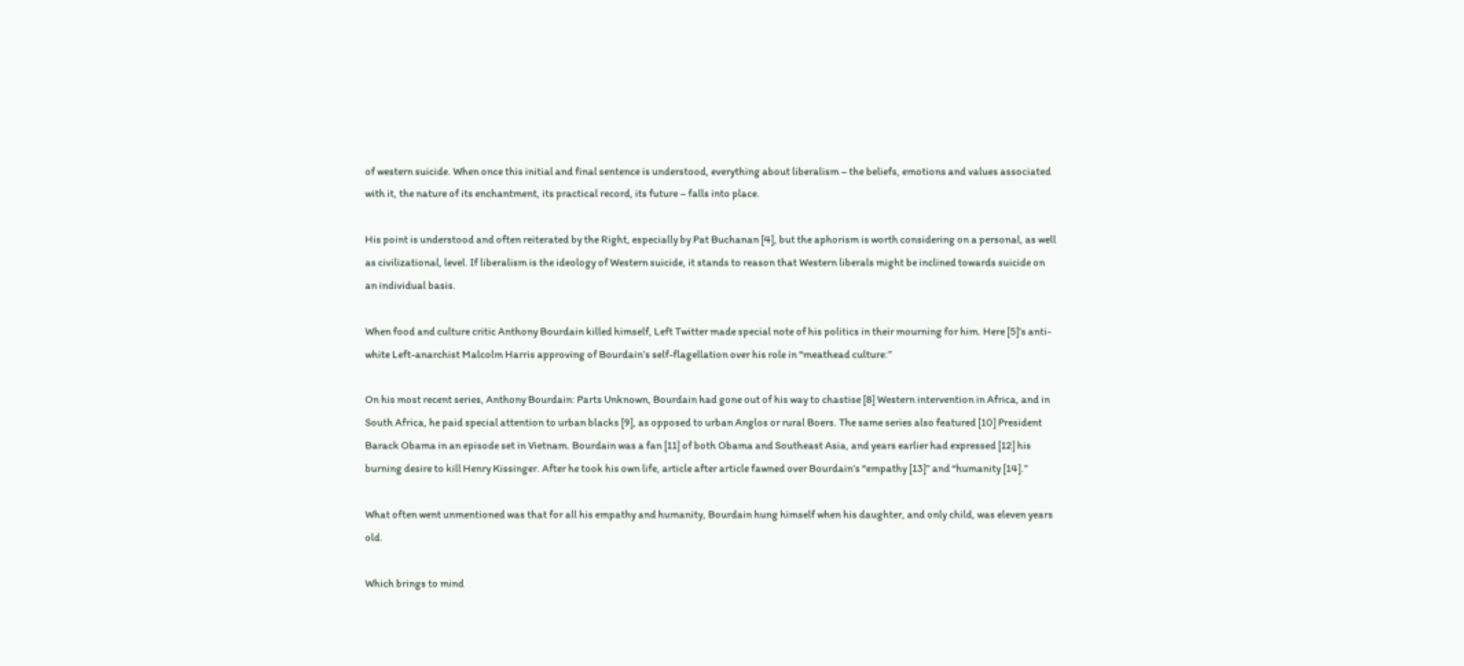of western suicide. When once this initial and final sentence is understood, everything about liberalism – the beliefs, emotions and values associated with it, the nature of its enchantment, its practical record, its future – falls into place.

His point is understood and often reiterated by the Right, especially by Pat Buchanan [4], but the aphorism is worth considering on a personal, as well as civilizational, level. If liberalism is the ideology of Western suicide, it stands to reason that Western liberals might be inclined towards suicide on an individual basis.

When food and culture critic Anthony Bourdain killed himself, Left Twitter made special note of his politics in their mourning for him. Here [5]’s anti-white Left-anarchist Malcolm Harris approving of Bourdain’s self-flagellation over his role in “meathead culture:”

On his most recent series, Anthony Bourdain: Parts Unknown, Bourdain had gone out of his way to chastise [8] Western intervention in Africa, and in South Africa, he paid special attention to urban blacks [9], as opposed to urban Anglos or rural Boers. The same series also featured [10] President Barack Obama in an episode set in Vietnam. Bourdain was a fan [11] of both Obama and Southeast Asia, and years earlier had expressed [12] his burning desire to kill Henry Kissinger. After he took his own life, article after article fawned over Bourdain’s “empathy [13]” and “humanity [14].”

What often went unmentioned was that for all his empathy and humanity, Bourdain hung himself when his daughter, and only child, was eleven years old.

Which brings to mind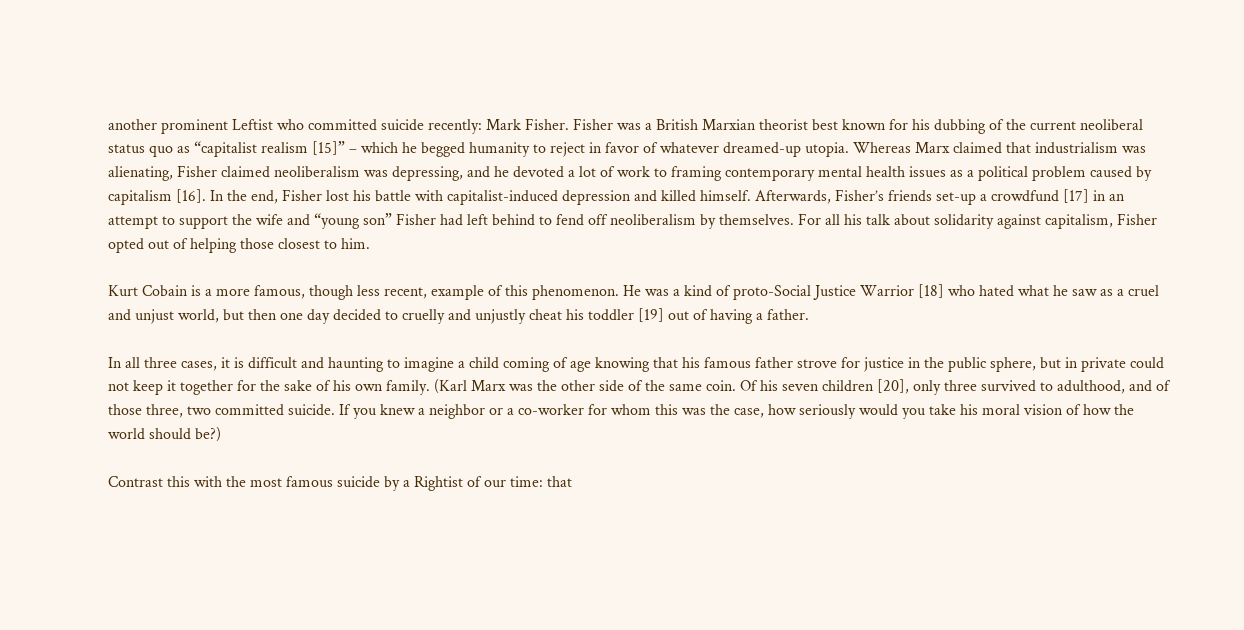another prominent Leftist who committed suicide recently: Mark Fisher. Fisher was a British Marxian theorist best known for his dubbing of the current neoliberal status quo as “capitalist realism [15]” – which he begged humanity to reject in favor of whatever dreamed-up utopia. Whereas Marx claimed that industrialism was alienating, Fisher claimed neoliberalism was depressing, and he devoted a lot of work to framing contemporary mental health issues as a political problem caused by capitalism [16]. In the end, Fisher lost his battle with capitalist-induced depression and killed himself. Afterwards, Fisher’s friends set-up a crowdfund [17] in an attempt to support the wife and “young son” Fisher had left behind to fend off neoliberalism by themselves. For all his talk about solidarity against capitalism, Fisher opted out of helping those closest to him.

Kurt Cobain is a more famous, though less recent, example of this phenomenon. He was a kind of proto-Social Justice Warrior [18] who hated what he saw as a cruel and unjust world, but then one day decided to cruelly and unjustly cheat his toddler [19] out of having a father.

In all three cases, it is difficult and haunting to imagine a child coming of age knowing that his famous father strove for justice in the public sphere, but in private could not keep it together for the sake of his own family. (Karl Marx was the other side of the same coin. Of his seven children [20], only three survived to adulthood, and of those three, two committed suicide. If you knew a neighbor or a co-worker for whom this was the case, how seriously would you take his moral vision of how the world should be?)

Contrast this with the most famous suicide by a Rightist of our time: that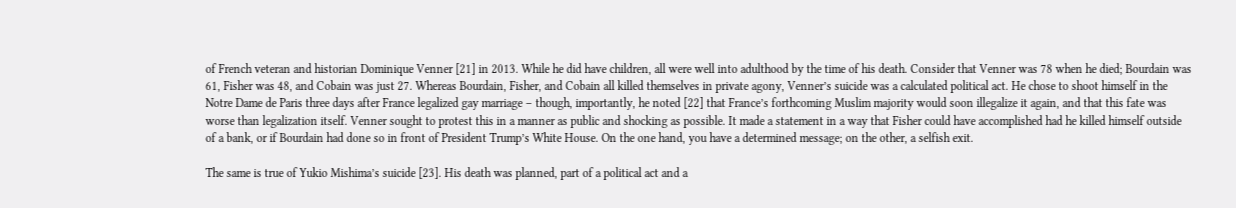of French veteran and historian Dominique Venner [21] in 2013. While he did have children, all were well into adulthood by the time of his death. Consider that Venner was 78 when he died; Bourdain was 61, Fisher was 48, and Cobain was just 27. Whereas Bourdain, Fisher, and Cobain all killed themselves in private agony, Venner’s suicide was a calculated political act. He chose to shoot himself in the Notre Dame de Paris three days after France legalized gay marriage – though, importantly, he noted [22] that France’s forthcoming Muslim majority would soon illegalize it again, and that this fate was worse than legalization itself. Venner sought to protest this in a manner as public and shocking as possible. It made a statement in a way that Fisher could have accomplished had he killed himself outside of a bank, or if Bourdain had done so in front of President Trump’s White House. On the one hand, you have a determined message; on the other, a selfish exit.

The same is true of Yukio Mishima’s suicide [23]. His death was planned, part of a political act and a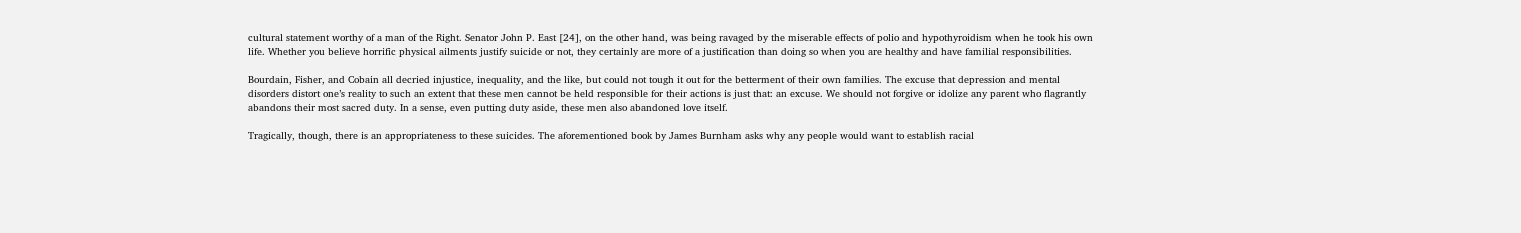cultural statement worthy of a man of the Right. Senator John P. East [24], on the other hand, was being ravaged by the miserable effects of polio and hypothyroidism when he took his own life. Whether you believe horrific physical ailments justify suicide or not, they certainly are more of a justification than doing so when you are healthy and have familial responsibilities.

Bourdain, Fisher, and Cobain all decried injustice, inequality, and the like, but could not tough it out for the betterment of their own families. The excuse that depression and mental disorders distort one’s reality to such an extent that these men cannot be held responsible for their actions is just that: an excuse. We should not forgive or idolize any parent who flagrantly abandons their most sacred duty. In a sense, even putting duty aside, these men also abandoned love itself.

Tragically, though, there is an appropriateness to these suicides. The aforementioned book by James Burnham asks why any people would want to establish racial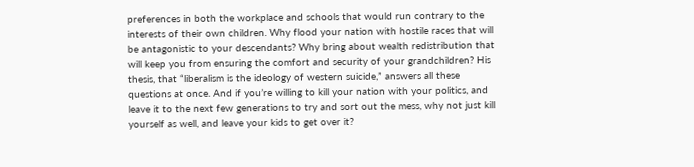preferences in both the workplace and schools that would run contrary to the interests of their own children. Why flood your nation with hostile races that will be antagonistic to your descendants? Why bring about wealth redistribution that will keep you from ensuring the comfort and security of your grandchildren? His thesis, that “liberalism is the ideology of western suicide,” answers all these questions at once. And if you’re willing to kill your nation with your politics, and leave it to the next few generations to try and sort out the mess, why not just kill yourself as well, and leave your kids to get over it?